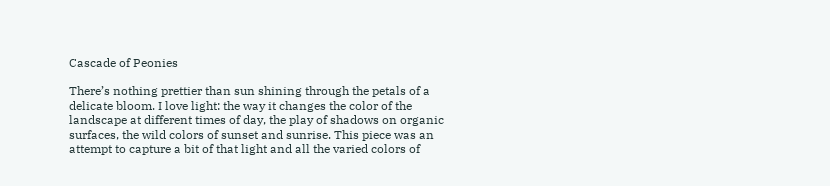Cascade of Peonies

There’s nothing prettier than sun shining through the petals of a delicate bloom. I love light: the way it changes the color of the landscape at different times of day, the play of shadows on organic surfaces, the wild colors of sunset and sunrise. This piece was an attempt to capture a bit of that light and all the varied colors of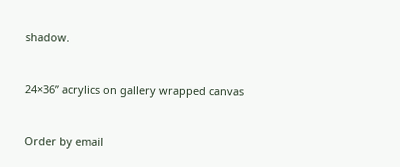shadow.


24×36” acrylics on gallery wrapped canvas


Order by email